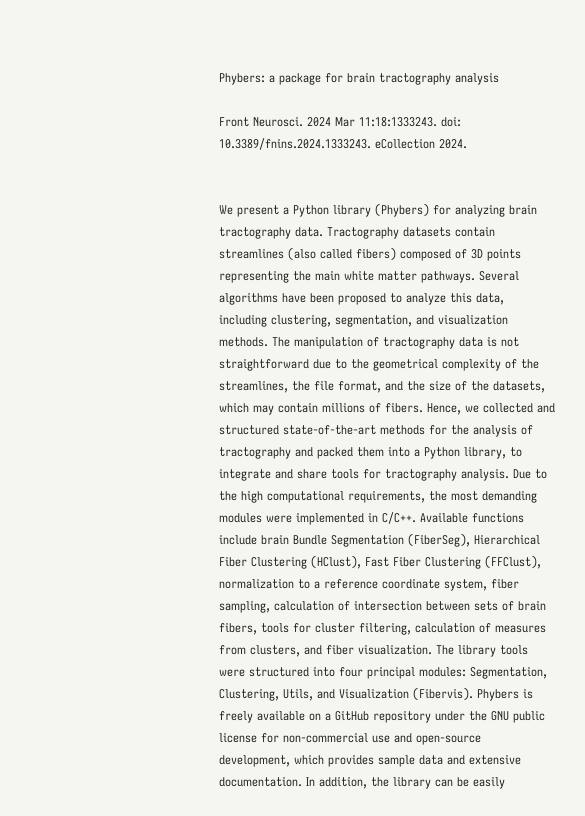Phybers: a package for brain tractography analysis

Front Neurosci. 2024 Mar 11:18:1333243. doi: 10.3389/fnins.2024.1333243. eCollection 2024.


We present a Python library (Phybers) for analyzing brain tractography data. Tractography datasets contain streamlines (also called fibers) composed of 3D points representing the main white matter pathways. Several algorithms have been proposed to analyze this data, including clustering, segmentation, and visualization methods. The manipulation of tractography data is not straightforward due to the geometrical complexity of the streamlines, the file format, and the size of the datasets, which may contain millions of fibers. Hence, we collected and structured state-of-the-art methods for the analysis of tractography and packed them into a Python library, to integrate and share tools for tractography analysis. Due to the high computational requirements, the most demanding modules were implemented in C/C++. Available functions include brain Bundle Segmentation (FiberSeg), Hierarchical Fiber Clustering (HClust), Fast Fiber Clustering (FFClust), normalization to a reference coordinate system, fiber sampling, calculation of intersection between sets of brain fibers, tools for cluster filtering, calculation of measures from clusters, and fiber visualization. The library tools were structured into four principal modules: Segmentation, Clustering, Utils, and Visualization (Fibervis). Phybers is freely available on a GitHub repository under the GNU public license for non-commercial use and open-source development, which provides sample data and extensive documentation. In addition, the library can be easily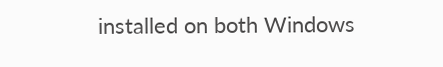installed on both Windows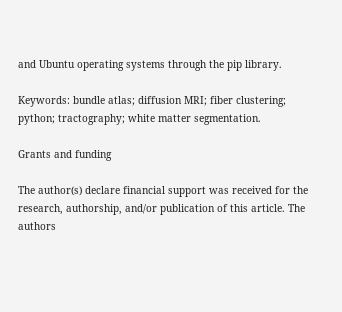and Ubuntu operating systems through the pip library.

Keywords: bundle atlas; diffusion MRI; fiber clustering; python; tractography; white matter segmentation.

Grants and funding

The author(s) declare financial support was received for the research, authorship, and/or publication of this article. The authors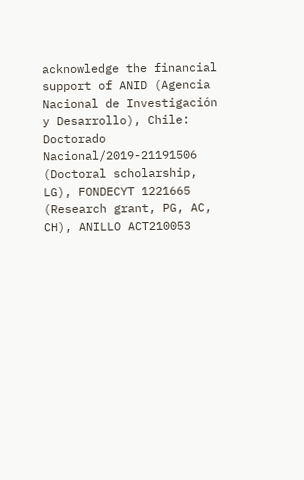acknowledge the financial support of ANID (Agencia Nacional de Investigación y Desarrollo), Chile: Doctorado Nacional/2019-21191506 (Doctoral scholarship, LG), FONDECYT 1221665 (Research grant, PG, AC, CH), ANILLO ACT210053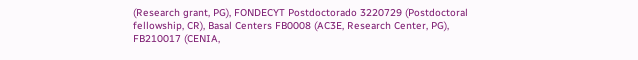(Research grant, PG), FONDECYT Postdoctorado 3220729 (Postdoctoral fellowship, CR), Basal Centers FB0008 (AC3E, Research Center, PG), FB210017 (CENIA,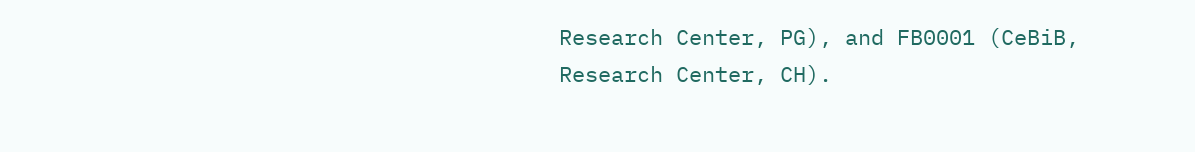Research Center, PG), and FB0001 (CeBiB, Research Center, CH).